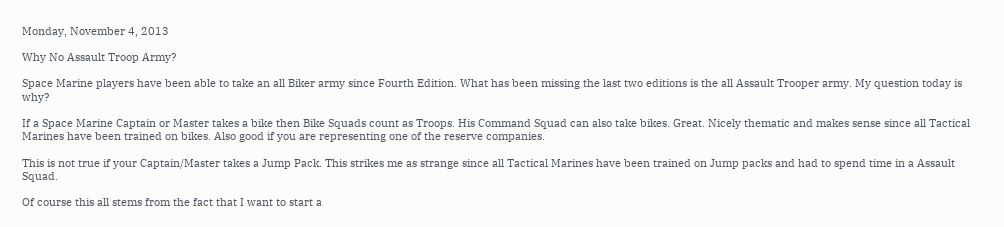Monday, November 4, 2013

Why No Assault Troop Army?

Space Marine players have been able to take an all Biker army since Fourth Edition. What has been missing the last two editions is the all Assault Trooper army. My question today is why?

If a Space Marine Captain or Master takes a bike then Bike Squads count as Troops. His Command Squad can also take bikes. Great. Nicely thematic and makes sense since all Tactical Marines have been trained on bikes. Also good if you are representing one of the reserve companies.

This is not true if your Captain/Master takes a Jump Pack. This strikes me as strange since all Tactical Marines have been trained on Jump packs and had to spend time in a Assault Squad.

Of course this all stems from the fact that I want to start a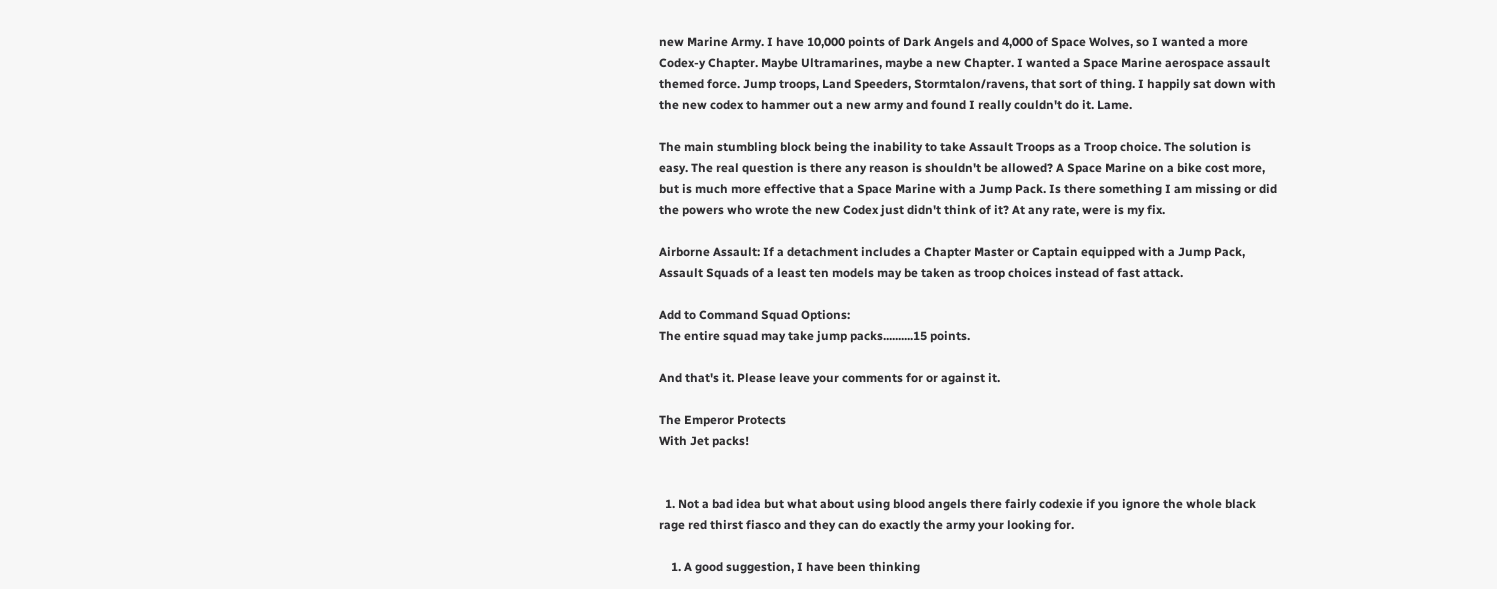new Marine Army. I have 10,000 points of Dark Angels and 4,000 of Space Wolves, so I wanted a more Codex-y Chapter. Maybe Ultramarines, maybe a new Chapter. I wanted a Space Marine aerospace assault themed force. Jump troops, Land Speeders, Stormtalon/ravens, that sort of thing. I happily sat down with the new codex to hammer out a new army and found I really couldn't do it. Lame.

The main stumbling block being the inability to take Assault Troops as a Troop choice. The solution is easy. The real question is there any reason is shouldn't be allowed? A Space Marine on a bike cost more, but is much more effective that a Space Marine with a Jump Pack. Is there something I am missing or did the powers who wrote the new Codex just didn't think of it? At any rate, were is my fix.

Airborne Assault: If a detachment includes a Chapter Master or Captain equipped with a Jump Pack, Assault Squads of a least ten models may be taken as troop choices instead of fast attack.

Add to Command Squad Options:
The entire squad may take jump packs..........15 points.

And that's it. Please leave your comments for or against it.

The Emperor Protects
With Jet packs!


  1. Not a bad idea but what about using blood angels there fairly codexie if you ignore the whole black rage red thirst fiasco and they can do exactly the army your looking for.

    1. A good suggestion, I have been thinking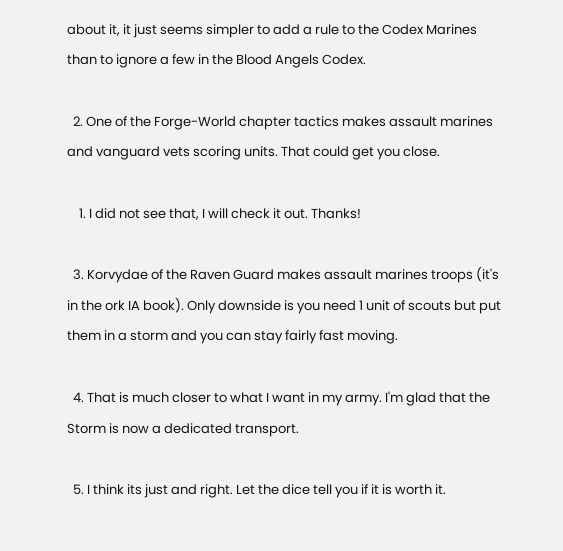about it, it just seems simpler to add a rule to the Codex Marines than to ignore a few in the Blood Angels Codex.

  2. One of the Forge-World chapter tactics makes assault marines and vanguard vets scoring units. That could get you close.

    1. I did not see that, I will check it out. Thanks!

  3. Korvydae of the Raven Guard makes assault marines troops (it's in the ork IA book). Only downside is you need 1 unit of scouts but put them in a storm and you can stay fairly fast moving.

  4. That is much closer to what I want in my army. I'm glad that the Storm is now a dedicated transport.

  5. I think its just and right. Let the dice tell you if it is worth it.